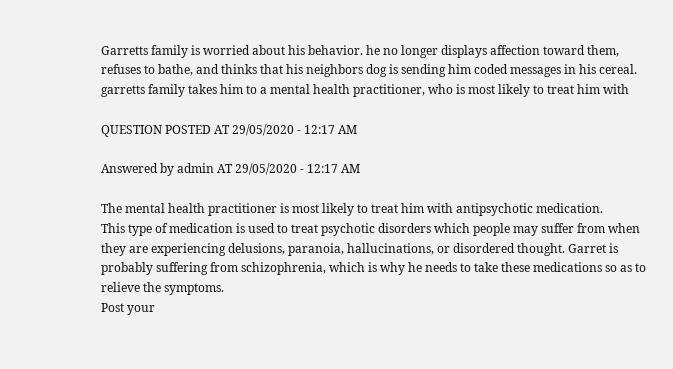Garretts family is worried about his behavior. he no longer displays affection toward them, refuses to bathe, and thinks that his neighbors dog is sending him coded messages in his cereal. garretts family takes him to a mental health practitioner, who is most likely to treat him with

QUESTION POSTED AT 29/05/2020 - 12:17 AM

Answered by admin AT 29/05/2020 - 12:17 AM

The mental health practitioner is most likely to treat him with antipsychotic medication.
This type of medication is used to treat psychotic disorders which people may suffer from when they are experiencing delusions, paranoia, hallucinations, or disordered thought. Garret is probably suffering from schizophrenia, which is why he needs to take these medications so as to relieve the symptoms.
Post your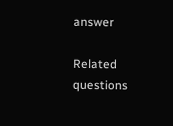answer

Related questions